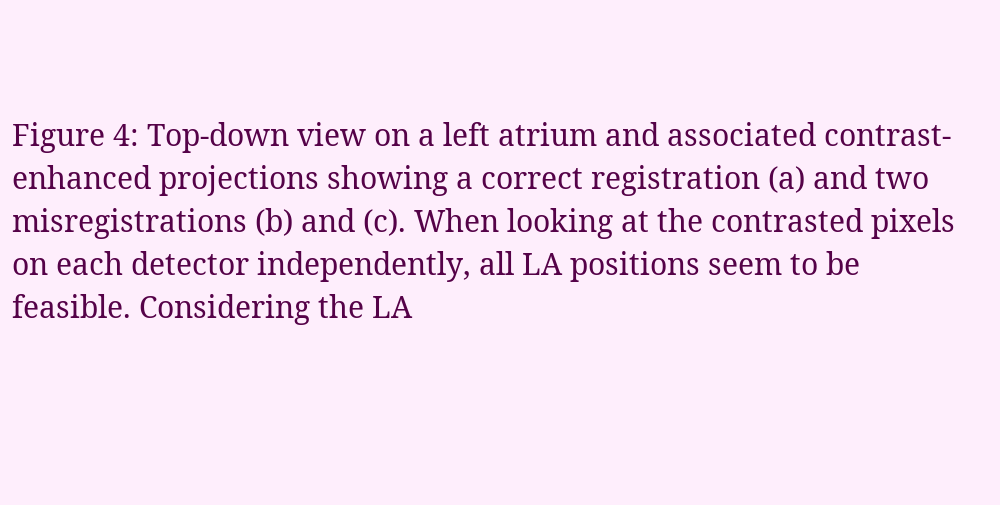Figure 4: Top-down view on a left atrium and associated contrast-enhanced projections showing a correct registration (a) and two misregistrations (b) and (c). When looking at the contrasted pixels on each detector independently, all LA positions seem to be feasible. Considering the LA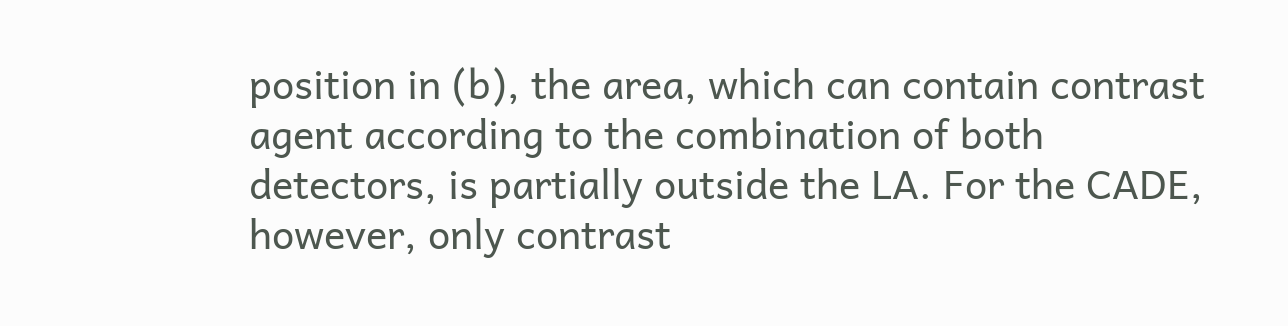position in (b), the area, which can contain contrast agent according to the combination of both detectors, is partially outside the LA. For the CADE, however, only contrast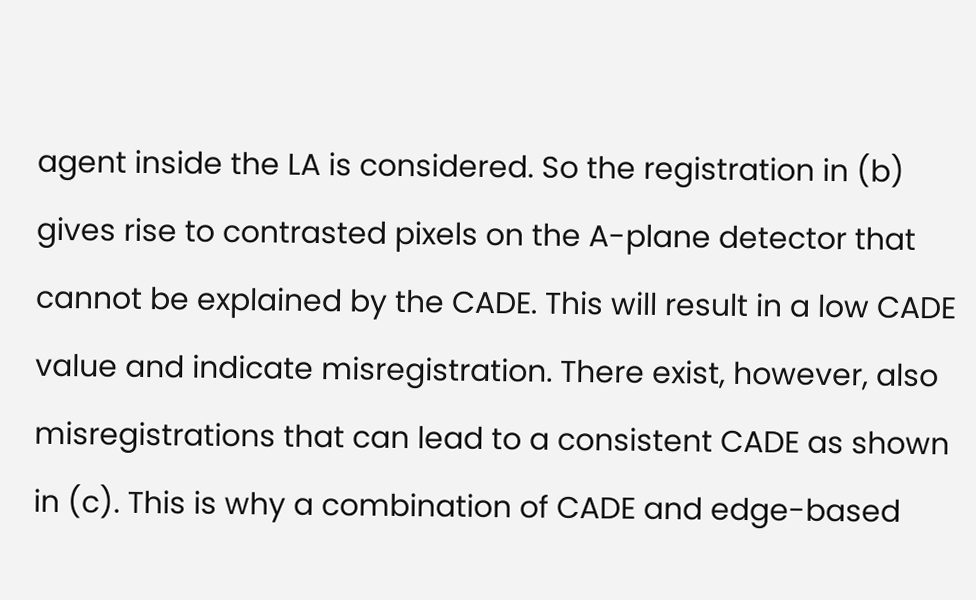agent inside the LA is considered. So the registration in (b) gives rise to contrasted pixels on the A-plane detector that cannot be explained by the CADE. This will result in a low CADE value and indicate misregistration. There exist, however, also misregistrations that can lead to a consistent CADE as shown in (c). This is why a combination of CADE and edge-based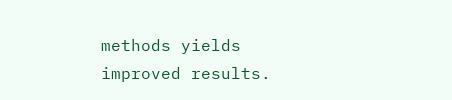methods yields improved results.